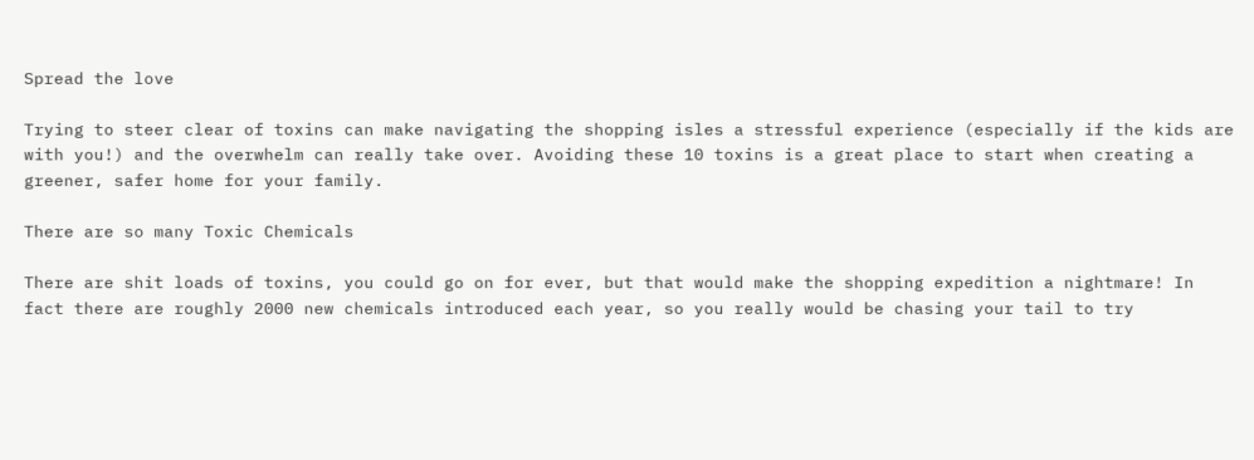Spread the love

Trying to steer clear of toxins can make navigating the shopping isles a stressful experience (especially if the kids are with you!) and the overwhelm can really take over. Avoiding these 10 toxins is a great place to start when creating a greener, safer home for your family.

There are so many Toxic Chemicals

There are shit loads of toxins, you could go on for ever, but that would make the shopping expedition a nightmare! In fact there are roughly 2000 new chemicals introduced each year, so you really would be chasing your tail to try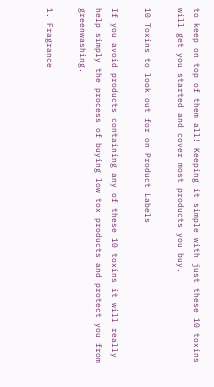to keep on top of them all! Keeping it simple with just these 10 toxins will get you started and cover most products you buy.

10 Toxins to look out for on Product Labels

If you avoid products containing any of these 10 toxins it will really help simply the process of buying low tox products and protect you from greenwashing.

1. Fragrance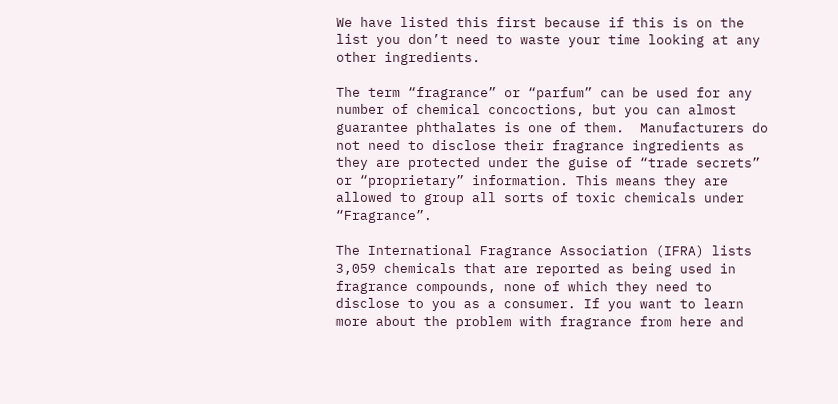We have listed this first because if this is on the list you don’t need to waste your time looking at any other ingredients.

The term “fragrance” or “parfum” can be used for any number of chemical concoctions, but you can almost guarantee phthalates is one of them.  Manufacturers do not need to disclose their fragrance ingredients as they are protected under the guise of “trade secrets” or “proprietary” information. This means they are allowed to group all sorts of toxic chemicals under “Fragrance”.

The International Fragrance Association (IFRA) lists 3,059 chemicals that are reported as being used in fragrance compounds, none of which they need to disclose to you as a consumer. If you want to learn more about the problem with fragrance from here and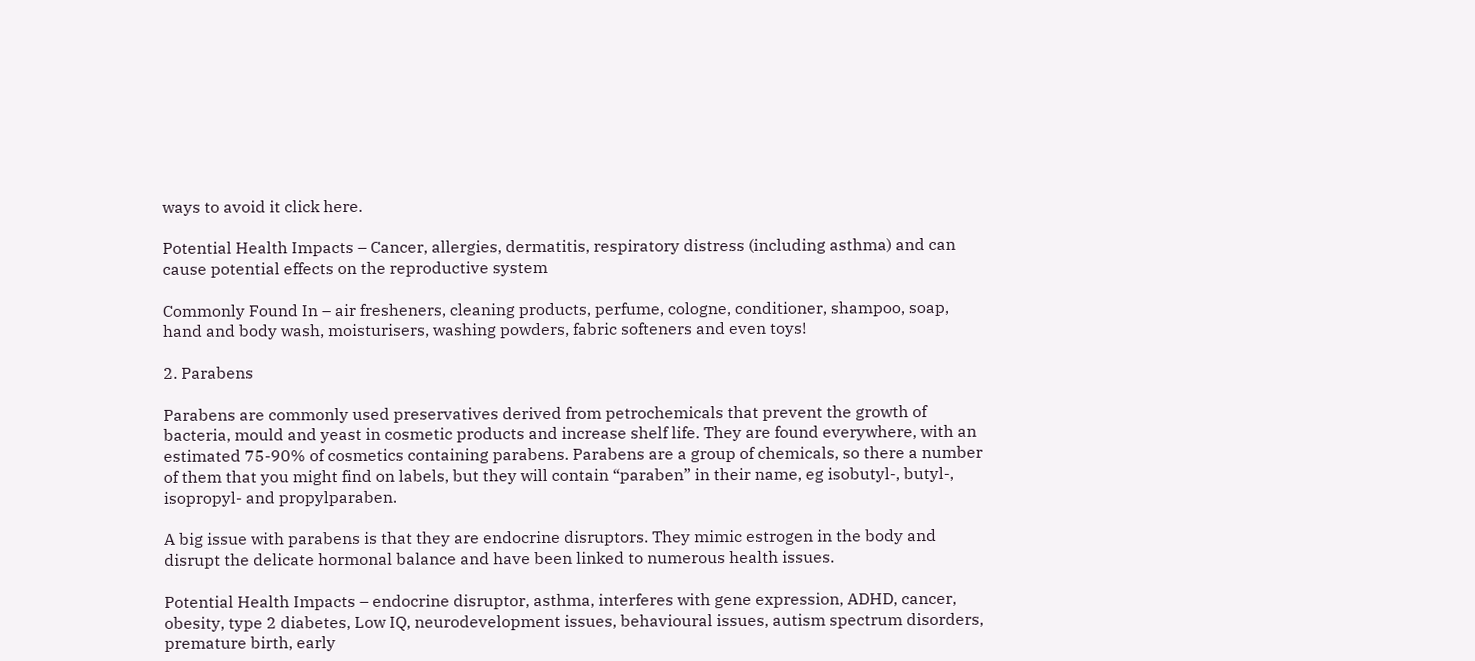ways to avoid it click here.

Potential Health Impacts – Cancer, allergies, dermatitis, respiratory distress (including asthma) and can cause potential effects on the reproductive system

Commonly Found In – air fresheners, cleaning products, perfume, cologne, conditioner, shampoo, soap, hand and body wash, moisturisers, washing powders, fabric softeners and even toys!

2. Parabens

Parabens are commonly used preservatives derived from petrochemicals that prevent the growth of bacteria, mould and yeast in cosmetic products and increase shelf life. They are found everywhere, with an estimated 75-90% of cosmetics containing parabens. Parabens are a group of chemicals, so there a number of them that you might find on labels, but they will contain “paraben” in their name, eg isobutyl-, butyl-, isopropyl- and propylparaben.

A big issue with parabens is that they are endocrine disruptors. They mimic estrogen in the body and disrupt the delicate hormonal balance and have been linked to numerous health issues.

Potential Health Impacts – endocrine disruptor, asthma, interferes with gene expression, ADHD, cancer, obesity, type 2 diabetes, Low IQ, neurodevelopment issues, behavioural issues, autism spectrum disorders, premature birth, early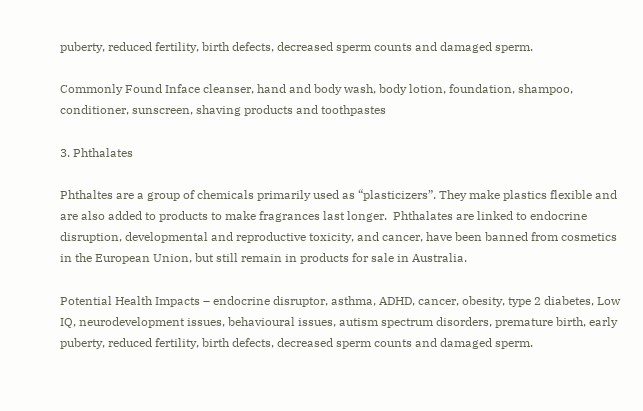puberty, reduced fertility, birth defects, decreased sperm counts and damaged sperm.

Commonly Found Inface cleanser, hand and body wash, body lotion, foundation, shampoo, conditioner, sunscreen, shaving products and toothpastes

3. Phthalates

Phthaltes are a group of chemicals primarily used as “plasticizers”. They make plastics flexible and are also added to products to make fragrances last longer.  Phthalates are linked to endocrine disruption, developmental and reproductive toxicity, and cancer, have been banned from cosmetics in the European Union, but still remain in products for sale in Australia.

Potential Health Impacts – endocrine disruptor, asthma, ADHD, cancer, obesity, type 2 diabetes, Low IQ, neurodevelopment issues, behavioural issues, autism spectrum disorders, premature birth, early puberty, reduced fertility, birth defects, decreased sperm counts and damaged sperm.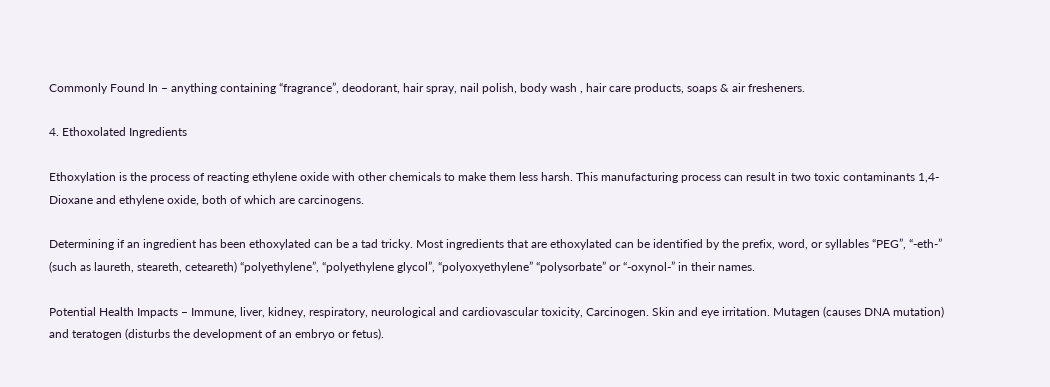Commonly Found In – anything containing “fragrance”, deodorant, hair spray, nail polish, body wash , hair care products, soaps & air fresheners.

4. Ethoxolated Ingredients

Ethoxylation is the process of reacting ethylene oxide with other chemicals to make them less harsh. This manufacturing process can result in two toxic contaminants 1,4-Dioxane and ethylene oxide, both of which are carcinogens.

Determining if an ingredient has been ethoxylated can be a tad tricky. Most ingredients that are ethoxylated can be identified by the prefix, word, or syllables “PEG”, “-eth-” (such as laureth, steareth, ceteareth) “polyethylene”, “polyethylene glycol”, “polyoxyethylene” “polysorbate” or “-oxynol-” in their names.

Potential Health Impacts – Immune, liver, kidney, respiratory, neurological and cardiovascular toxicity, Carcinogen. Skin and eye irritation. Mutagen (causes DNA mutation) and teratogen (disturbs the development of an embryo or fetus).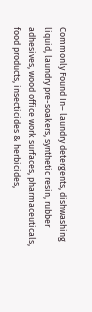Commonly Found In– laundry detergents, dishwashing liquid, laundry pre-soakers, synthetic resin, rubber adhesives, wood office work surfaces, pharmaceuticals, food products, insecticides & herbicides,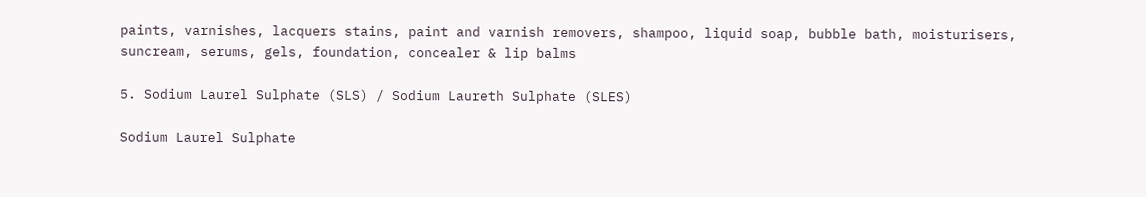paints, varnishes, lacquers stains, paint and varnish removers, shampoo, liquid soap, bubble bath, moisturisers, suncream, serums, gels, foundation, concealer & lip balms

5. Sodium Laurel Sulphate (SLS) / Sodium Laureth Sulphate (SLES)

Sodium Laurel Sulphate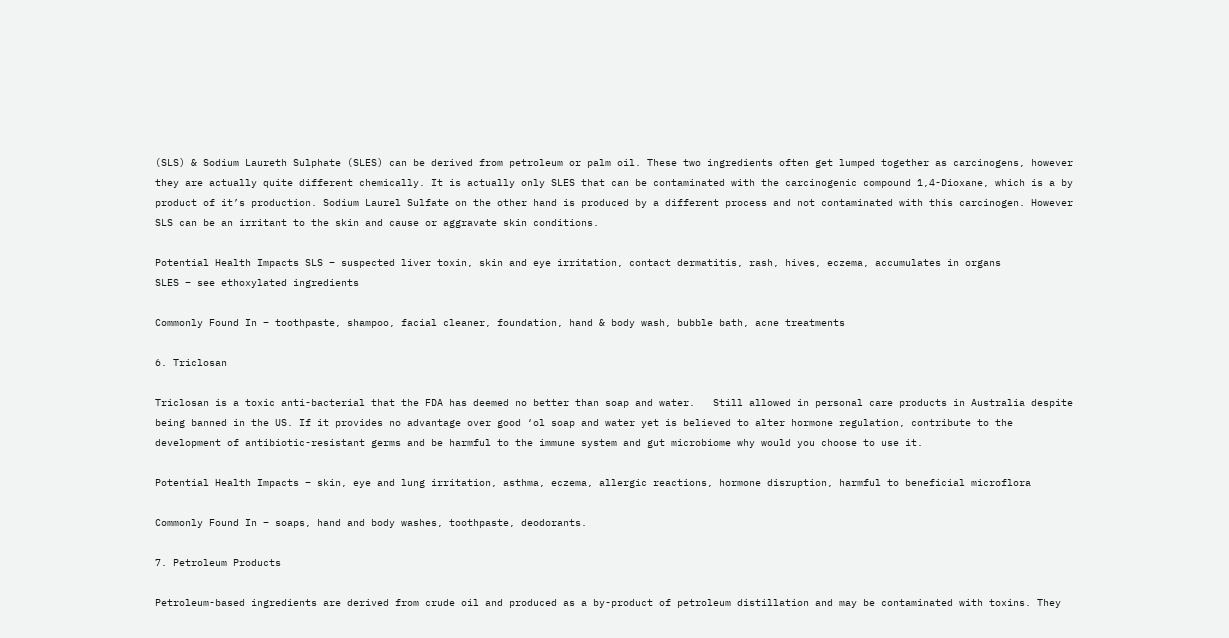(SLS) & Sodium Laureth Sulphate (SLES) can be derived from petroleum or palm oil. These two ingredients often get lumped together as carcinogens, however they are actually quite different chemically. It is actually only SLES that can be contaminated with the carcinogenic compound 1,4-Dioxane, which is a by product of it’s production. Sodium Laurel Sulfate on the other hand is produced by a different process and not contaminated with this carcinogen. However SLS can be an irritant to the skin and cause or aggravate skin conditions.

Potential Health Impacts SLS – suspected liver toxin, skin and eye irritation, contact dermatitis, rash, hives, eczema, accumulates in organs
SLES – see ethoxylated ingredients

Commonly Found In – toothpaste, shampoo, facial cleaner, foundation, hand & body wash, bubble bath, acne treatments

6. Triclosan

Triclosan is a toxic anti-bacterial that the FDA has deemed no better than soap and water.   Still allowed in personal care products in Australia despite being banned in the US. If it provides no advantage over good ‘ol soap and water yet is believed to alter hormone regulation, contribute to the development of antibiotic-resistant germs and be harmful to the immune system and gut microbiome why would you choose to use it.

Potential Health Impacts – skin, eye and lung irritation, asthma, eczema, allergic reactions, hormone disruption, harmful to beneficial microflora

Commonly Found In – soaps, hand and body washes, toothpaste, deodorants.

7. Petroleum Products

Petroleum-based ingredients are derived from crude oil and produced as a by-product of petroleum distillation and may be contaminated with toxins. They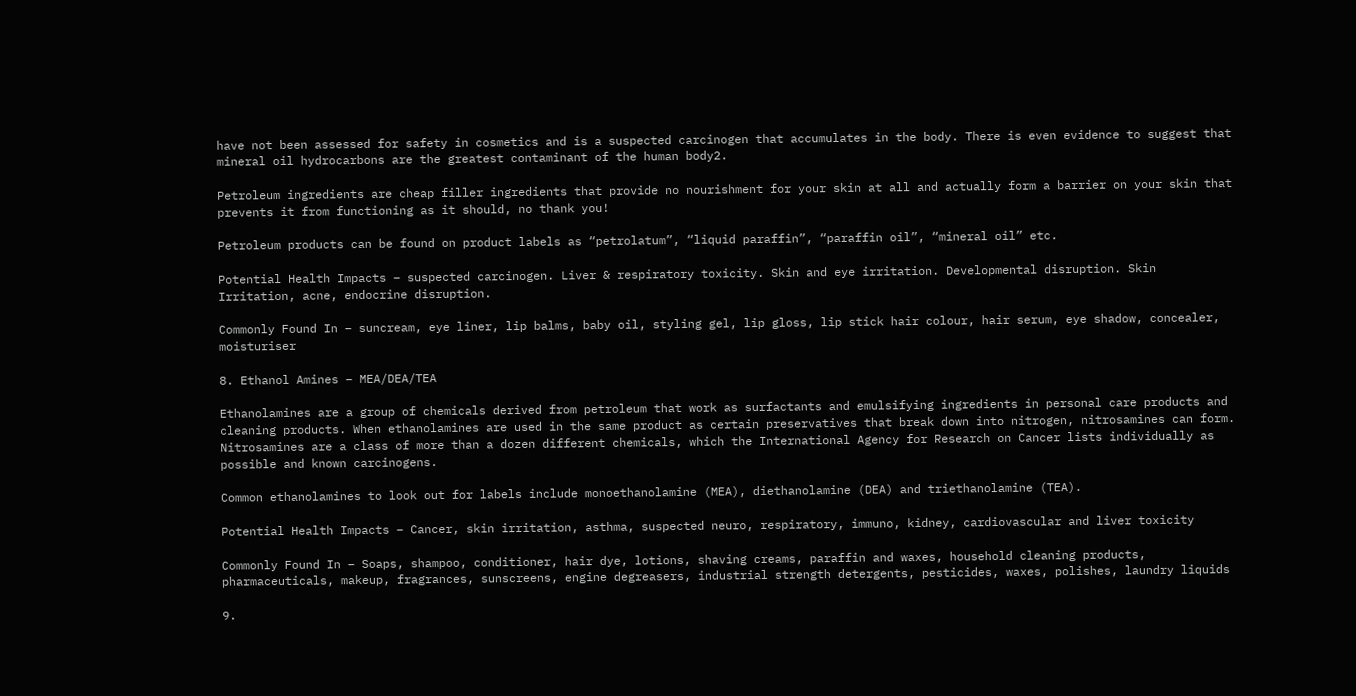have not been assessed for safety in cosmetics and is a suspected carcinogen that accumulates in the body. There is even evidence to suggest that mineral oil hydrocarbons are the greatest contaminant of the human body2.

Petroleum ingredients are cheap filler ingredients that provide no nourishment for your skin at all and actually form a barrier on your skin that prevents it from functioning as it should, no thank you!

Petroleum products can be found on product labels as “petrolatum”, “liquid paraffin”, “paraffin oil”, “mineral oil” etc.

Potential Health Impacts – suspected carcinogen. Liver & respiratory toxicity. Skin and eye irritation. Developmental disruption. Skin Irritation, acne, endocrine disruption.

Commonly Found In – suncream, eye liner, lip balms, baby oil, styling gel, lip gloss, lip stick hair colour, hair serum, eye shadow, concealer, moisturiser

8. Ethanol Amines – MEA/DEA/TEA

Ethanolamines are a group of chemicals derived from petroleum that work as surfactants and emulsifying ingredients in personal care products and cleaning products. When ethanolamines are used in the same product as certain preservatives that break down into nitrogen, nitrosamines can form. Nitrosamines are a class of more than a dozen different chemicals, which the International Agency for Research on Cancer lists individually as possible and known carcinogens.

Common ethanolamines to look out for labels include monoethanolamine (MEA), diethanolamine (DEA) and triethanolamine (TEA).

Potential Health Impacts – Cancer, skin irritation, asthma, suspected neuro, respiratory, immuno, kidney, cardiovascular and liver toxicity

Commonly Found In – Soaps, shampoo, conditioner, hair dye, lotions, shaving creams, paraffin and waxes, household cleaning products, pharmaceuticals, makeup, fragrances, sunscreens, engine degreasers, industrial strength detergents, pesticides, waxes, polishes, laundry liquids

9.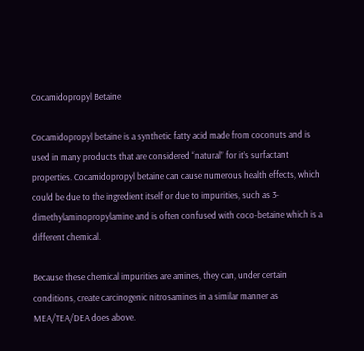Cocamidopropyl Betaine

Cocamidopropyl betaine is a synthetic fatty acid made from coconuts and is used in many products that are considered “natural” for it’s surfactant properties. Cocamidopropyl betaine can cause numerous health effects, which could be due to the ingredient itself or due to impurities, such as 3-dimethylaminopropylamine and is often confused with coco-betaine which is a different chemical.

Because these chemical impurities are amines, they can, under certain conditions, create carcinogenic nitrosamines in a similar manner as MEA/TEA/DEA does above.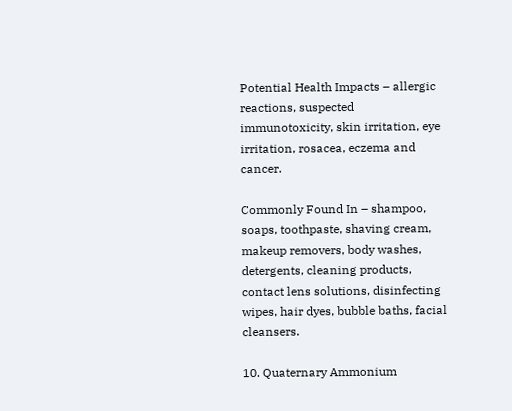Potential Health Impacts – allergic reactions, suspected immunotoxicity, skin irritation, eye irritation, rosacea, eczema and cancer.

Commonly Found In – shampoo, soaps, toothpaste, shaving cream, makeup removers, body washes, detergents, cleaning products, contact lens solutions, disinfecting wipes, hair dyes, bubble baths, facial cleansers.

10. Quaternary Ammonium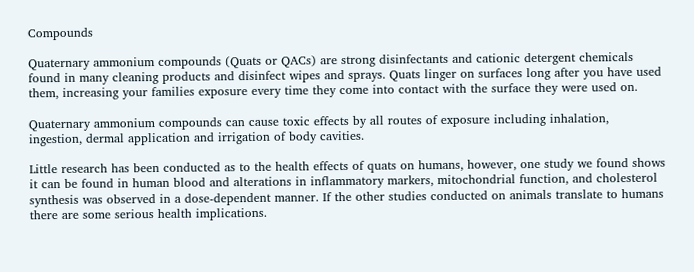Compounds

Quaternary ammonium compounds (Quats or QACs) are strong disinfectants and cationic detergent chemicals found in many cleaning products and disinfect wipes and sprays. Quats linger on surfaces long after you have used them, increasing your families exposure every time they come into contact with the surface they were used on.

Quaternary ammonium compounds can cause toxic effects by all routes of exposure including inhalation, ingestion, dermal application and irrigation of body cavities.

Little research has been conducted as to the health effects of quats on humans, however, one study we found shows it can be found in human blood and alterations in inflammatory markers, mitochondrial function, and cholesterol synthesis was observed in a dose-dependent manner. If the other studies conducted on animals translate to humans there are some serious health implications.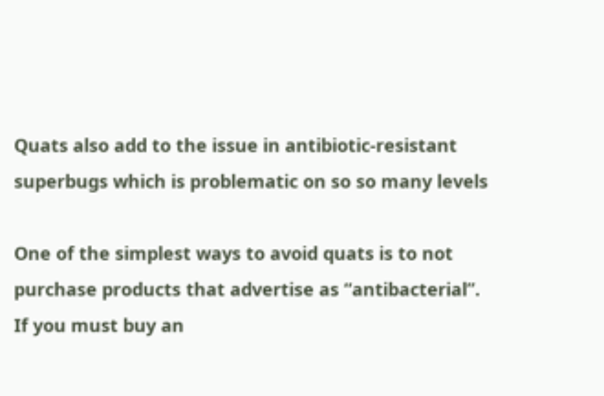Quats also add to the issue in antibiotic-resistant superbugs which is problematic on so so many levels

One of the simplest ways to avoid quats is to not purchase products that advertise as “antibacterial”. If you must buy an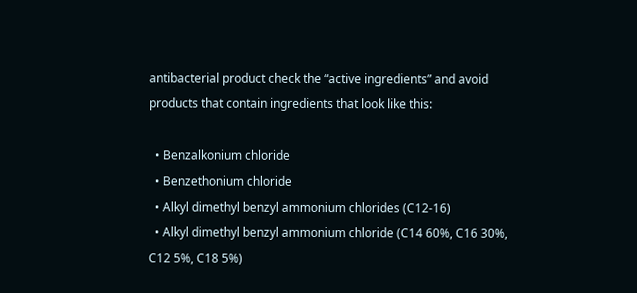antibacterial product check the “active ingredients” and avoid products that contain ingredients that look like this:

  • Benzalkonium chloride
  • Benzethonium chloride
  • Alkyl dimethyl benzyl ammonium chlorides (C12-16)
  • Alkyl dimethyl benzyl ammonium chloride (C14 60%, C16 30%, C12 5%, C18 5%)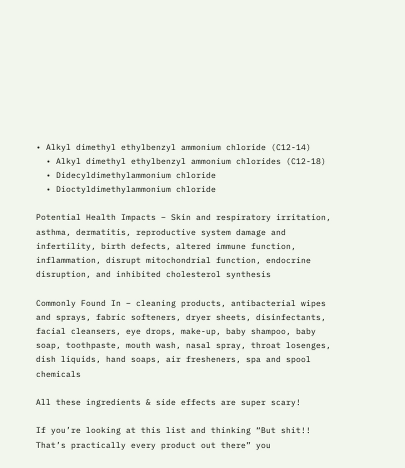• Alkyl dimethyl ethylbenzyl ammonium chloride (C12-14)
  • Alkyl dimethyl ethylbenzyl ammonium chlorides (C12-18)
  • Didecyldimethylammonium chloride
  • Dioctyldimethylammonium chloride

Potential Health Impacts – Skin and respiratory irritation, asthma, dermatitis, reproductive system damage and infertility, birth defects, altered immune function, inflammation, disrupt mitochondrial function, endocrine disruption, and inhibited cholesterol synthesis

Commonly Found In – cleaning products, antibacterial wipes and sprays, fabric softeners, dryer sheets, disinfectants, facial cleansers, eye drops, make-up, baby shampoo, baby soap, toothpaste, mouth wash, nasal spray, throat losenges, dish liquids, hand soaps, air fresheners, spa and spool chemicals

All these ingredients & side effects are super scary!

If you’re looking at this list and thinking “But shit!! That’s practically every product out there” you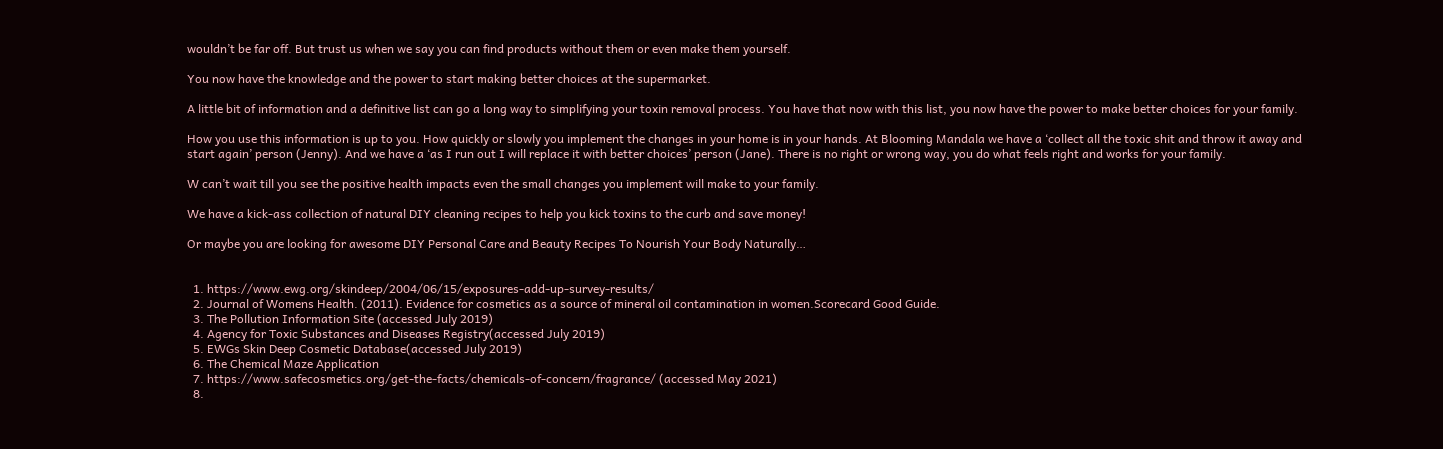wouldn’t be far off. But trust us when we say you can find products without them or even make them yourself.

You now have the knowledge and the power to start making better choices at the supermarket.

A little bit of information and a definitive list can go a long way to simplifying your toxin removal process. You have that now with this list, you now have the power to make better choices for your family.

How you use this information is up to you. How quickly or slowly you implement the changes in your home is in your hands. At Blooming Mandala we have a ‘collect all the toxic shit and throw it away and start again’ person (Jenny). And we have a ‘as I run out I will replace it with better choices’ person (Jane). There is no right or wrong way, you do what feels right and works for your family.

W can’t wait till you see the positive health impacts even the small changes you implement will make to your family.

We have a kick-ass collection of natural DIY cleaning recipes to help you kick toxins to the curb and save money!

Or maybe you are looking for awesome DIY Personal Care and Beauty Recipes To Nourish Your Body Naturally…


  1. https://www.ewg.org/skindeep/2004/06/15/exposures-add-up-survey-results/
  2. Journal of Womens Health. (2011). Evidence for cosmetics as a source of mineral oil contamination in women.Scorecard Good Guide.
  3. The Pollution Information Site (accessed July 2019)
  4. Agency for Toxic Substances and Diseases Registry(accessed July 2019)
  5. EWGs Skin Deep Cosmetic Database(accessed July 2019)
  6. The Chemical Maze Application
  7. https://www.safecosmetics.org/get-the-facts/chemicals-of-concern/fragrance/ (accessed May 2021)
  8.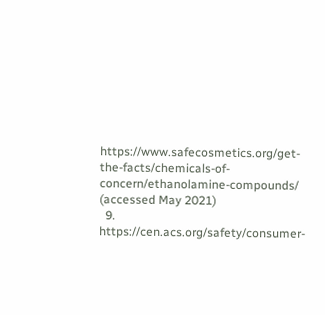https://www.safecosmetics.org/get-the-facts/chemicals-of-concern/ethanolamine-compounds/ (accessed May 2021)
  9. https://cen.acs.org/safety/consumer-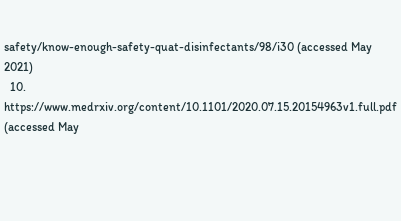safety/know-enough-safety-quat-disinfectants/98/i30 (accessed May 2021)
  10. https://www.medrxiv.org/content/10.1101/2020.07.15.20154963v1.full.pdf (accessed May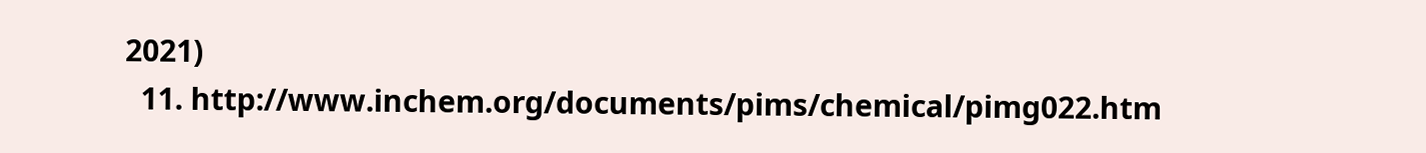2021)
  11. http://www.inchem.org/documents/pims/chemical/pimg022.htm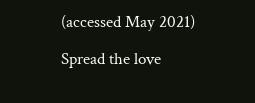(accessed May 2021)

Spread the love